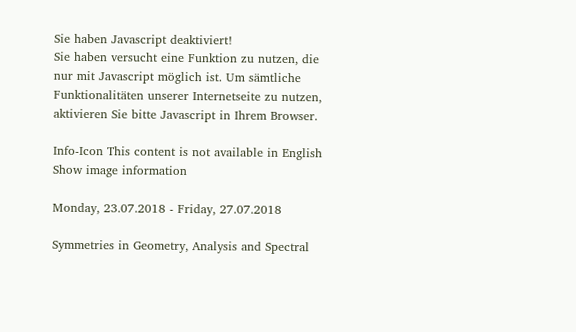Sie haben Javascript deaktiviert!
Sie haben versucht eine Funktion zu nutzen, die nur mit Javascript möglich ist. Um sämtliche Funktionalitäten unserer Internetseite zu nutzen, aktivieren Sie bitte Javascript in Ihrem Browser.

Info-Icon This content is not available in English
Show image information

Monday, 23.07.2018 - Friday, 27.07.2018

Symmetries in Geometry, Analysis and Spectral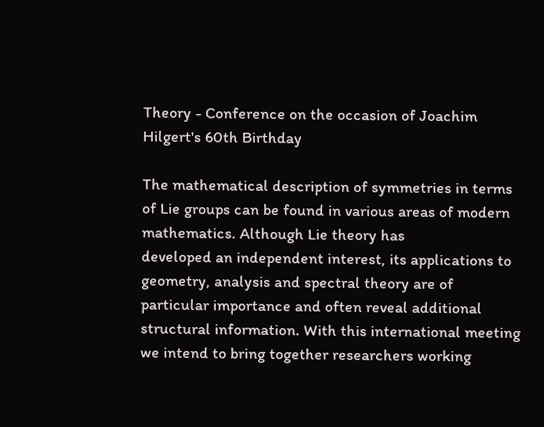Theory - Conference on the occasion of Joachim Hilgert's 60th Birthday

The mathematical description of symmetries in terms of Lie groups can be found in various areas of modern mathematics. Although Lie theory has
developed an independent interest, its applications to geometry, analysis and spectral theory are of particular importance and often reveal additional structural information. With this international meeting we intend to bring together researchers working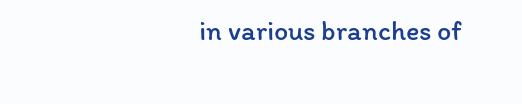in various branches of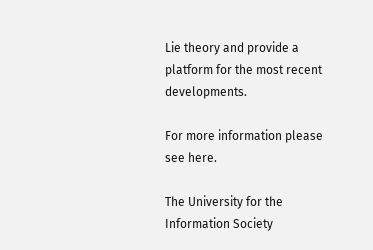Lie theory and provide a platform for the most recent developments.

For more information please see here.

The University for the Information Society